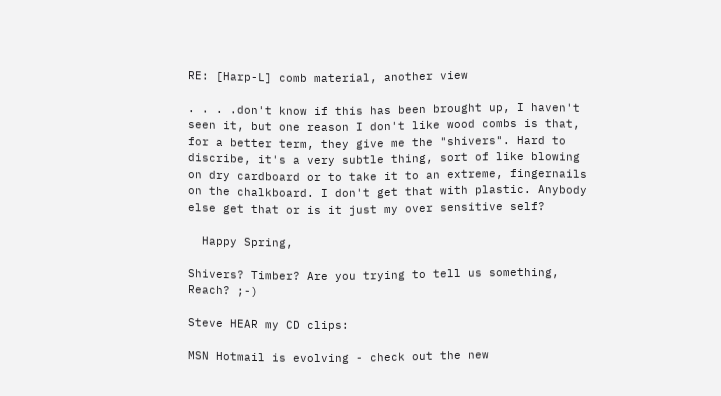RE: [Harp-L] comb material, another view

. . . .don't know if this has been brought up, I haven't seen it, but one reason I don't like wood combs is that, for a better term, they give me the "shivers". Hard to discribe, it's a very subtle thing, sort of like blowing on dry cardboard or to take it to an extreme, fingernails on the chalkboard. I don't get that with plastic. Anybody else get that or is it just my over sensitive self?

  Happy Spring,

Shivers? Timber? Are you trying to tell us something, Reach? ;-)

Steve HEAR my CD clips:

MSN Hotmail is evolving - check out the new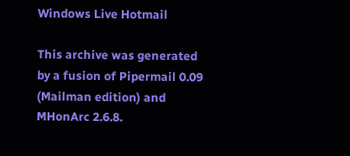Windows Live Hotmail

This archive was generated by a fusion of Pipermail 0.09 (Mailman edition) and MHonArc 2.6.8.